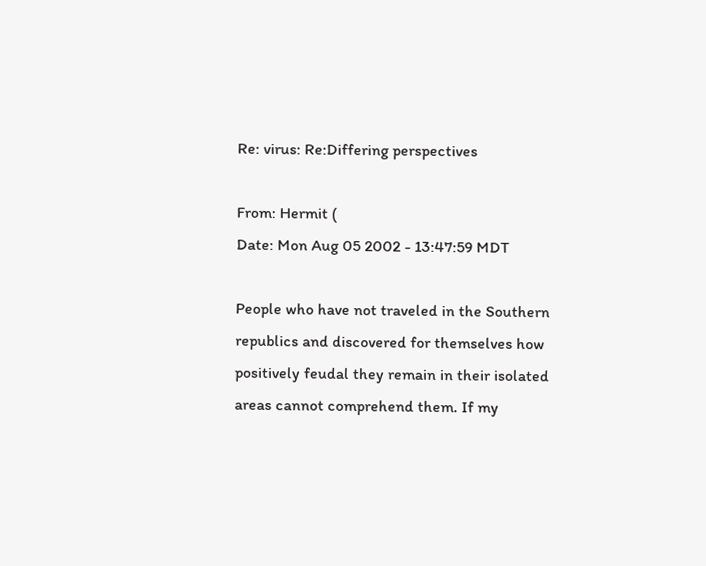Re: virus: Re:Differing perspectives

From: Hermit (
Date: Mon Aug 05 2002 - 13:47:59 MDT

People who have not traveled in the Southern republics and discovered for themselves how positively feudal they remain in their isolated areas cannot comprehend them. If my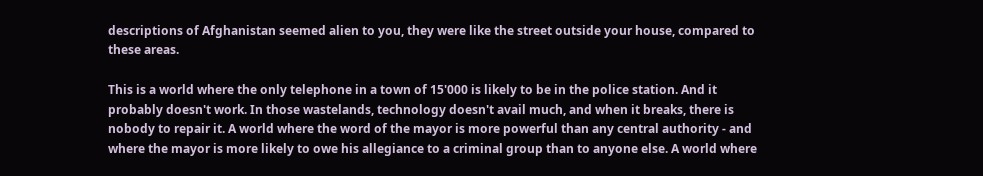descriptions of Afghanistan seemed alien to you, they were like the street outside your house, compared to these areas.

This is a world where the only telephone in a town of 15'000 is likely to be in the police station. And it probably doesn't work. In those wastelands, technology doesn't avail much, and when it breaks, there is nobody to repair it. A world where the word of the mayor is more powerful than any central authority - and where the mayor is more likely to owe his allegiance to a criminal group than to anyone else. A world where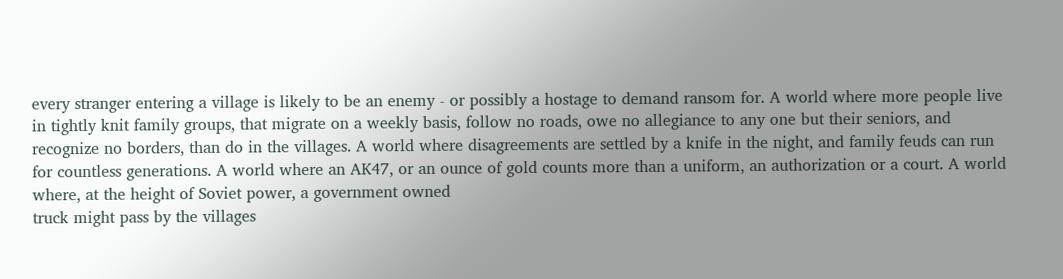every stranger entering a village is likely to be an enemy - or possibly a hostage to demand ransom for. A world where more people live in tightly knit family groups, that migrate on a weekly basis, follow no roads, owe no allegiance to any one but their seniors, and recognize no borders, than do in the villages. A world where disagreements are settled by a knife in the night, and family feuds can run for countless generations. A world where an AK47, or an ounce of gold counts more than a uniform, an authorization or a court. A world where, at the height of Soviet power, a government owned
truck might pass by the villages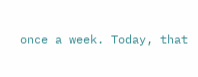once a week. Today, that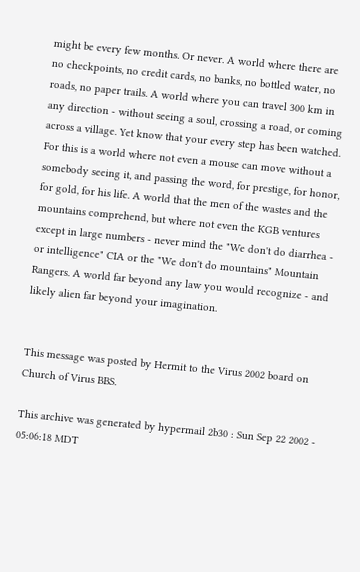might be every few months. Or never. A world where there are no checkpoints, no credit cards, no banks, no bottled water, no roads, no paper trails. A world where you can travel 300 km in any direction - without seeing a soul, crossing a road, or coming across a village. Yet know that your every step has been watched. For this is a world where not even a mouse can move without a somebody seeing it, and passing the word, for prestige, for honor, for gold, for his life. A world that the men of the wastes and the mountains comprehend, but where not even the KGB ventures except in large numbers - never mind the "We don't do diarrhea - or intelligence" CIA or the "We don't do mountains" Mountain Rangers. A world far beyond any law you would recognize - and likely alien far beyond your imagination.


This message was posted by Hermit to the Virus 2002 board on Church of Virus BBS.

This archive was generated by hypermail 2b30 : Sun Sep 22 2002 - 05:06:18 MDT